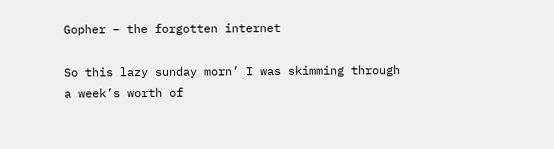Gopher – the forgotten internet

So this lazy sunday morn’ I was skimming through a week’s worth of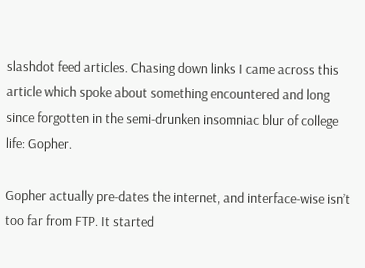slashdot feed articles. Chasing down links I came across this article which spoke about something encountered and long since forgotten in the semi-drunken insomniac blur of college life: Gopher.

Gopher actually pre-dates the internet, and interface-wise isn’t too far from FTP. It started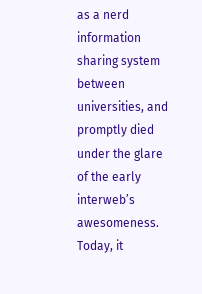as a nerd information sharing system between universities, and promptly died under the glare of the early interweb’s awesomeness. Today, it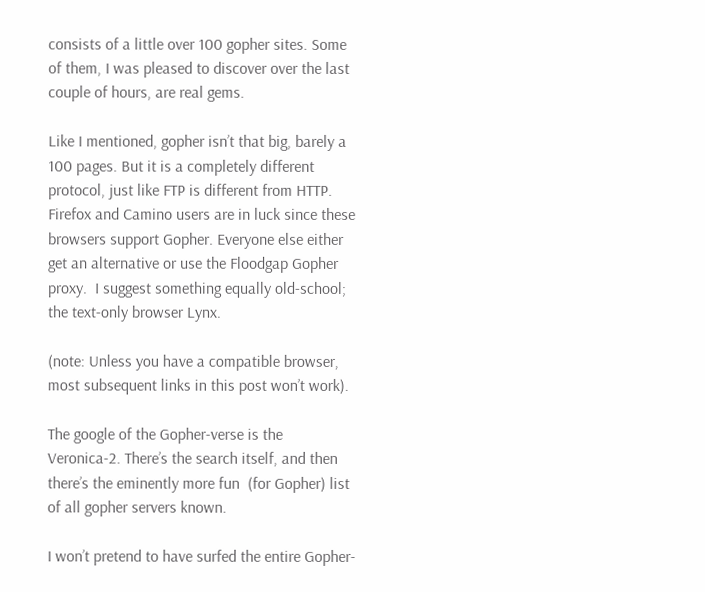consists of a little over 100 gopher sites. Some of them, I was pleased to discover over the last couple of hours, are real gems.

Like I mentioned, gopher isn’t that big, barely a 100 pages. But it is a completely different protocol, just like FTP is different from HTTP. Firefox and Camino users are in luck since these browsers support Gopher. Everyone else either get an alternative or use the Floodgap Gopher proxy.  I suggest something equally old-school; the text-only browser Lynx.

(note: Unless you have a compatible browser, most subsequent links in this post won’t work).

The google of the Gopher-verse is the Veronica-2. There’s the search itself, and then there’s the eminently more fun  (for Gopher) list of all gopher servers known.

I won’t pretend to have surfed the entire Gopher-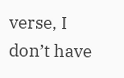verse, I don’t have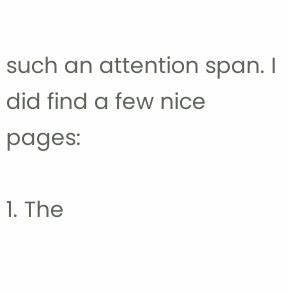such an attention span. I did find a few nice pages:

1. The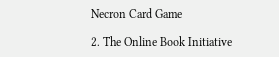Necron Card Game

2. The Online Book Initiative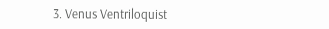3. Venus Ventriloquist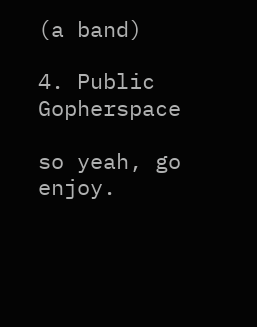(a band)

4. Public Gopherspace

so yeah, go enjoy.